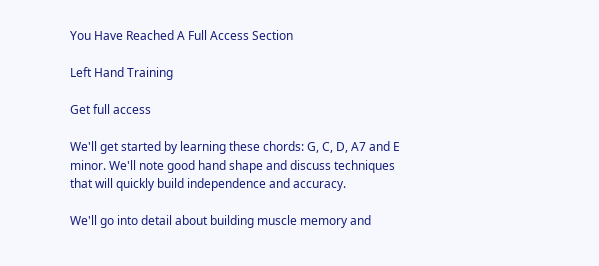You Have Reached A Full Access Section

Left Hand Training

Get full access

We'll get started by learning these chords: G, C, D, A7 and E minor. We'll note good hand shape and discuss techniques that will quickly build independence and accuracy.

We'll go into detail about building muscle memory and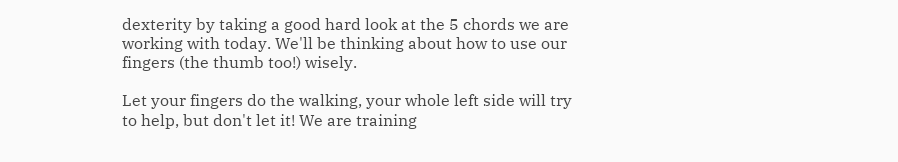dexterity by taking a good hard look at the 5 chords we are working with today. We'll be thinking about how to use our fingers (the thumb too!) wisely.

Let your fingers do the walking, your whole left side will try to help, but don't let it! We are training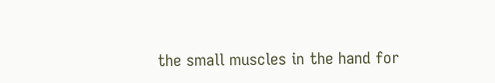the small muscles in the hand for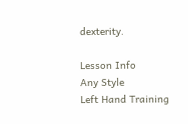dexterity.

Lesson Info
Any Style
Left Hand Training